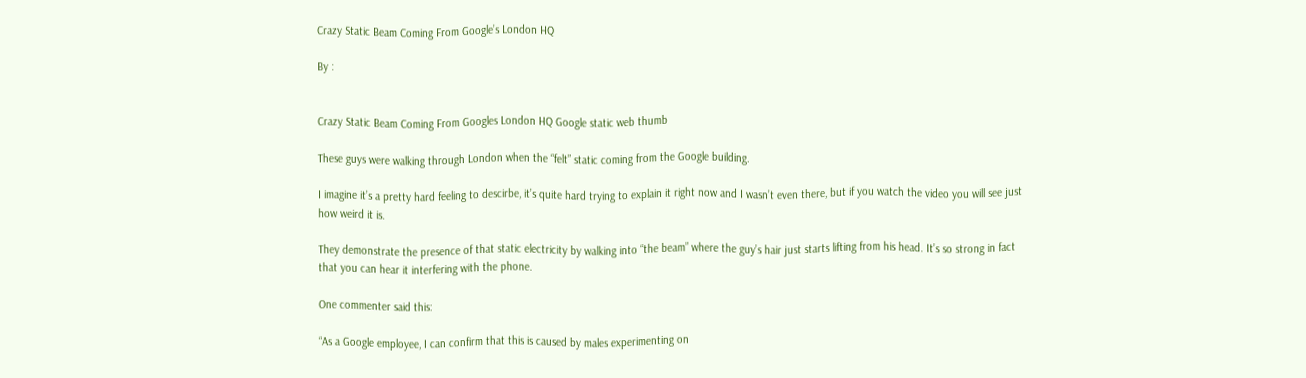Crazy Static Beam Coming From Google’s London HQ

By :


Crazy Static Beam Coming From Googles London HQ Google static web thumb

These guys were walking through London when the “felt” static coming from the Google building.

I imagine it’s a pretty hard feeling to descirbe, it’s quite hard trying to explain it right now and I wasn’t even there, but if you watch the video you will see just how weird it is.

They demonstrate the presence of that static electricity by walking into “the beam” where the guy’s hair just starts lifting from his head. It’s so strong in fact that you can hear it interfering with the phone.

One commenter said this:

“As a Google employee, I can confirm that this is caused by males experimenting on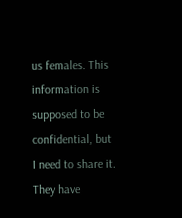us females. This information is supposed to be confidential, but I need to share it. They have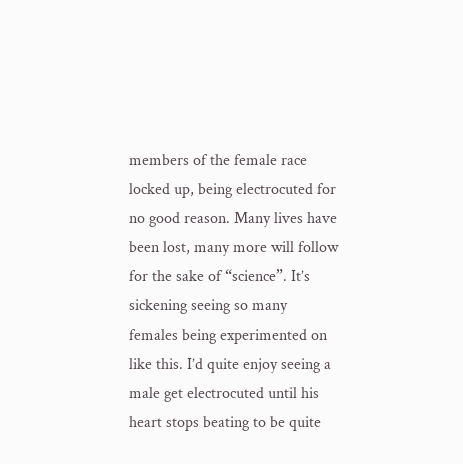members of the female race locked up, being electrocuted for no good reason. Many lives have been lost, many more will follow for the sake of “science”. It’s sickening seeing so many females being experimented on like this. I’d quite enjoy seeing a male get electrocuted until his heart stops beating to be quite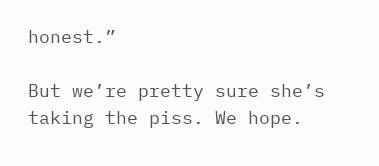honest.”

But we’re pretty sure she’s taking the piss. We hope.